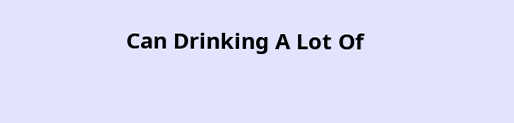Can Drinking A Lot Of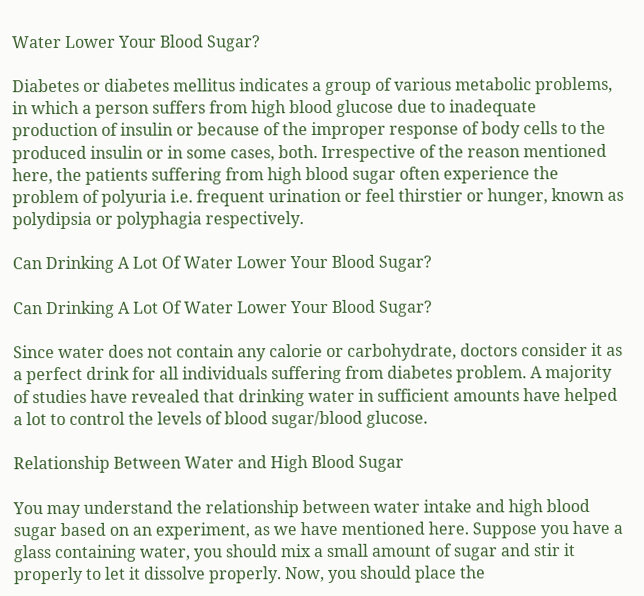Water Lower Your Blood Sugar?

Diabetes or diabetes mellitus indicates a group of various metabolic problems, in which a person suffers from high blood glucose due to inadequate production of insulin or because of the improper response of body cells to the produced insulin or in some cases, both. Irrespective of the reason mentioned here, the patients suffering from high blood sugar often experience the problem of polyuria i.e. frequent urination or feel thirstier or hunger, known as polydipsia or polyphagia respectively.

Can Drinking A Lot Of Water Lower Your Blood Sugar?

Can Drinking A Lot Of Water Lower Your Blood Sugar?

Since water does not contain any calorie or carbohydrate, doctors consider it as a perfect drink for all individuals suffering from diabetes problem. A majority of studies have revealed that drinking water in sufficient amounts have helped a lot to control the levels of blood sugar/blood glucose.

Relationship Between Water and High Blood Sugar

You may understand the relationship between water intake and high blood sugar based on an experiment, as we have mentioned here. Suppose you have a glass containing water, you should mix a small amount of sugar and stir it properly to let it dissolve properly. Now, you should place the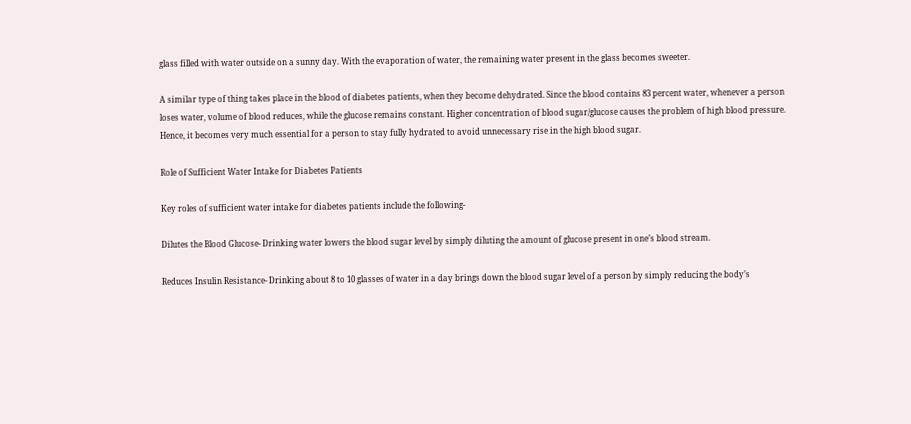glass filled with water outside on a sunny day. With the evaporation of water, the remaining water present in the glass becomes sweeter.

A similar type of thing takes place in the blood of diabetes patients, when they become dehydrated. Since the blood contains 83 percent water, whenever a person loses water, volume of blood reduces, while the glucose remains constant. Higher concentration of blood sugar/glucose causes the problem of high blood pressure. Hence, it becomes very much essential for a person to stay fully hydrated to avoid unnecessary rise in the high blood sugar.

Role of Sufficient Water Intake for Diabetes Patients

Key roles of sufficient water intake for diabetes patients include the following-

Dilutes the Blood Glucose- Drinking water lowers the blood sugar level by simply diluting the amount of glucose present in one’s blood stream.

Reduces Insulin Resistance- Drinking about 8 to 10 glasses of water in a day brings down the blood sugar level of a person by simply reducing the body’s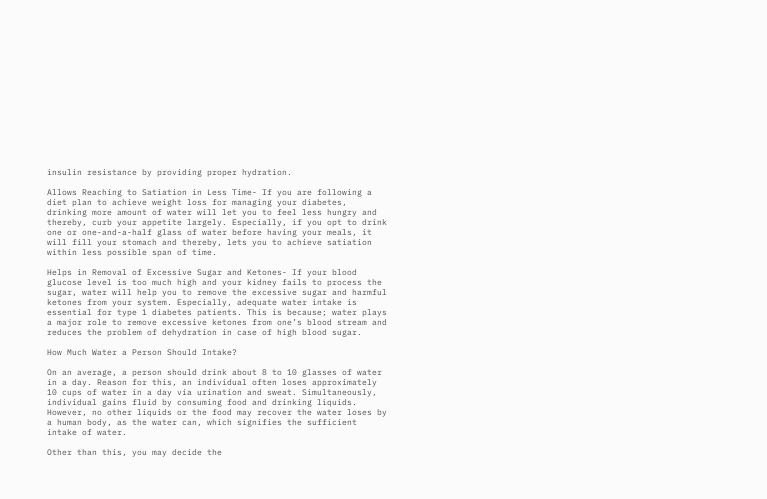insulin resistance by providing proper hydration.

Allows Reaching to Satiation in Less Time- If you are following a diet plan to achieve weight loss for managing your diabetes, drinking more amount of water will let you to feel less hungry and thereby, curb your appetite largely. Especially, if you opt to drink one or one-and-a-half glass of water before having your meals, it will fill your stomach and thereby, lets you to achieve satiation within less possible span of time.

Helps in Removal of Excessive Sugar and Ketones- If your blood glucose level is too much high and your kidney fails to process the sugar, water will help you to remove the excessive sugar and harmful ketones from your system. Especially, adequate water intake is essential for type 1 diabetes patients. This is because; water plays a major role to remove excessive ketones from one’s blood stream and reduces the problem of dehydration in case of high blood sugar.

How Much Water a Person Should Intake?

On an average, a person should drink about 8 to 10 glasses of water in a day. Reason for this, an individual often loses approximately 10 cups of water in a day via urination and sweat. Simultaneously, individual gains fluid by consuming food and drinking liquids. However, no other liquids or the food may recover the water loses by a human body, as the water can, which signifies the sufficient intake of water.

Other than this, you may decide the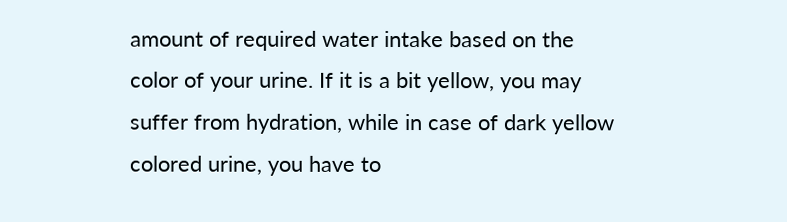amount of required water intake based on the color of your urine. If it is a bit yellow, you may suffer from hydration, while in case of dark yellow colored urine, you have to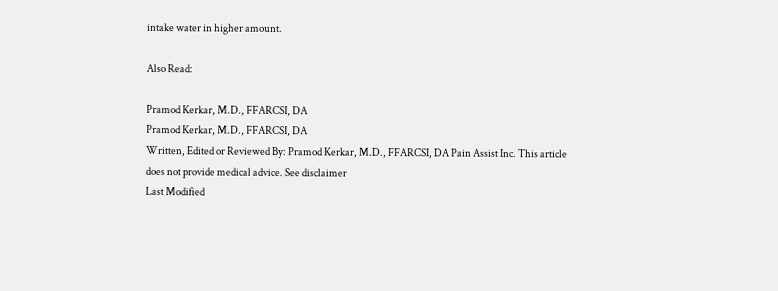intake water in higher amount.

Also Read:

Pramod Kerkar, M.D., FFARCSI, DA
Pramod Kerkar, M.D., FFARCSI, DA
Written, Edited or Reviewed By: Pramod Kerkar, M.D., FFARCSI, DA Pain Assist Inc. This article does not provide medical advice. See disclaimer
Last Modified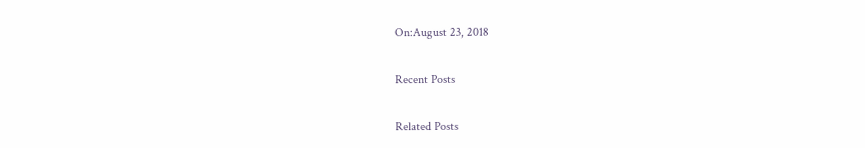On:August 23, 2018

Recent Posts

Related Posts